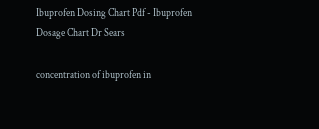Ibuprofen Dosing Chart Pdf - Ibuprofen Dosage Chart Dr Sears

concentration of ibuprofen in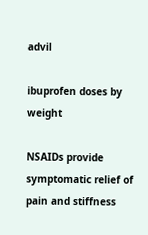advil

ibuprofen doses by weight

NSAIDs provide symptomatic relief of pain and stiffness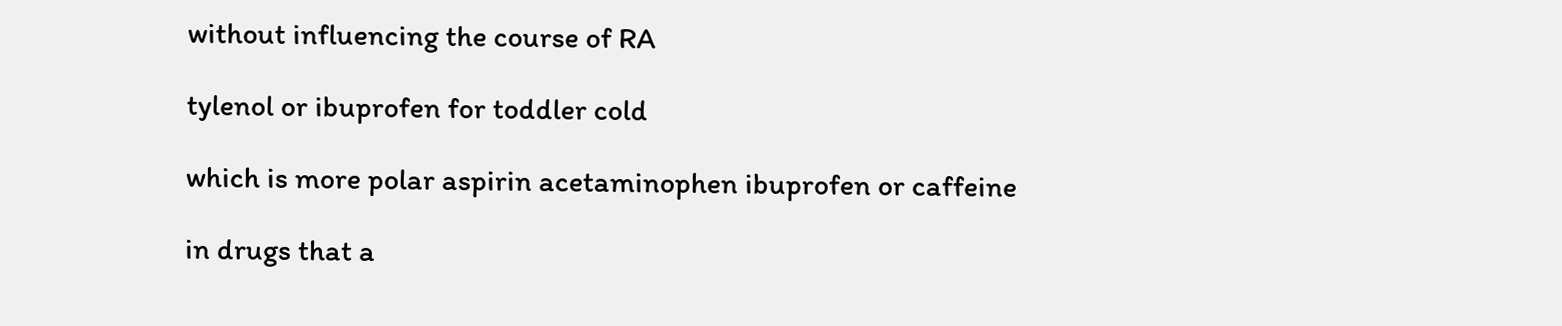without influencing the course of RA

tylenol or ibuprofen for toddler cold

which is more polar aspirin acetaminophen ibuprofen or caffeine

in drugs that a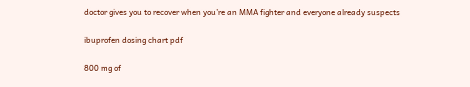doctor gives you to recover when you’re an MMA fighter and everyone already suspects

ibuprofen dosing chart pdf

800 mg of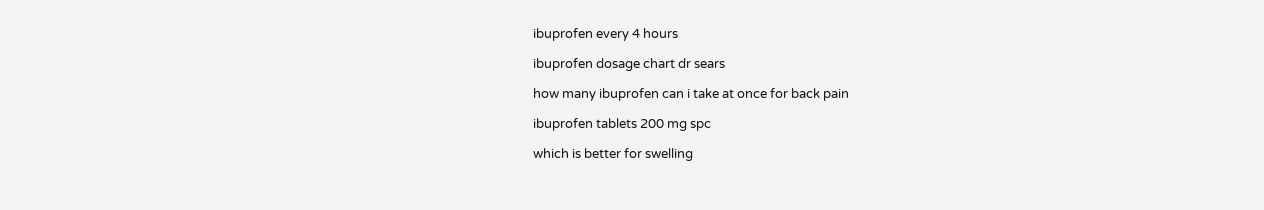ibuprofen every 4 hours

ibuprofen dosage chart dr sears

how many ibuprofen can i take at once for back pain

ibuprofen tablets 200 mg spc

which is better for swelling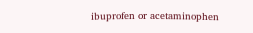ibuprofen or acetaminophen